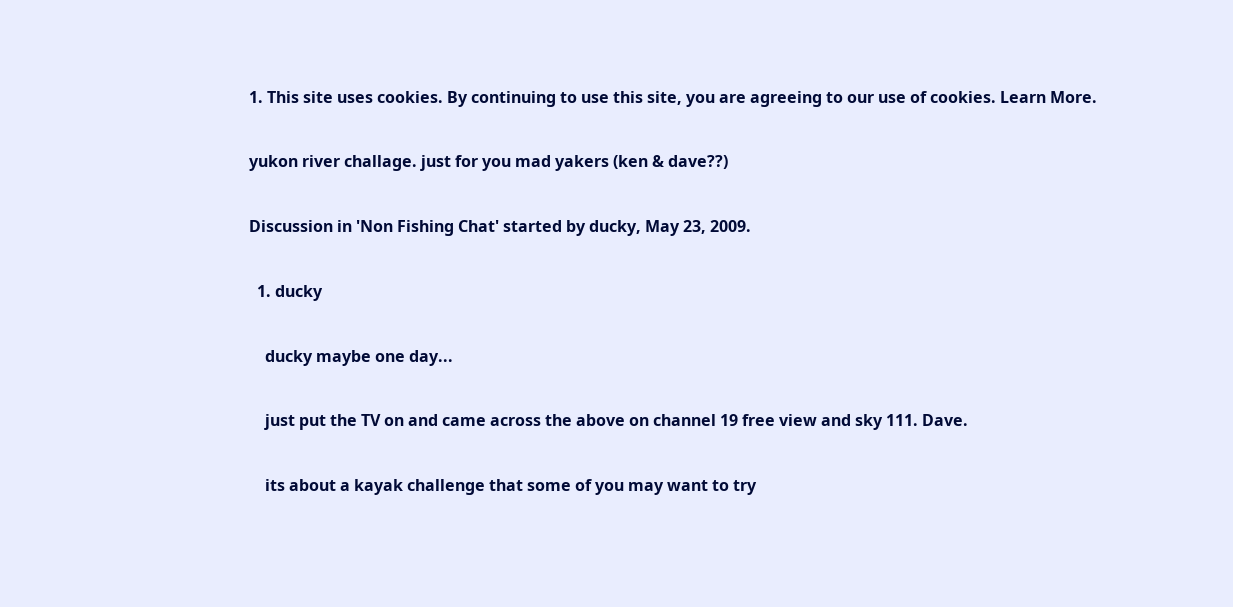1. This site uses cookies. By continuing to use this site, you are agreeing to our use of cookies. Learn More.

yukon river challage. just for you mad yakers (ken & dave??)

Discussion in 'Non Fishing Chat' started by ducky, May 23, 2009.

  1. ducky

    ducky maybe one day...

    just put the TV on and came across the above on channel 19 free view and sky 111. Dave.

    its about a kayak challenge that some of you may want to try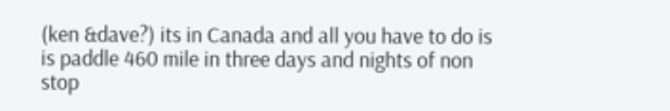(ken &dave?) its in Canada and all you have to do is is paddle 460 mile in three days and nights of non stop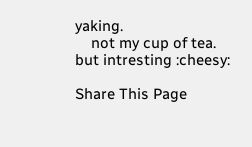yaking.
    not my cup of tea. but intresting :cheesy:

Share This Page